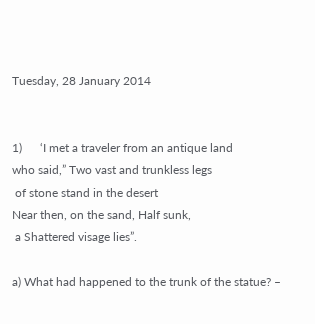Tuesday, 28 January 2014


1)      ‘I met a traveler from an antique land
who said,” Two vast and trunkless legs
 of stone stand in the desert
Near then, on the sand, Half sunk,
 a Shattered visage lies”.

a) What had happened to the trunk of the statue? –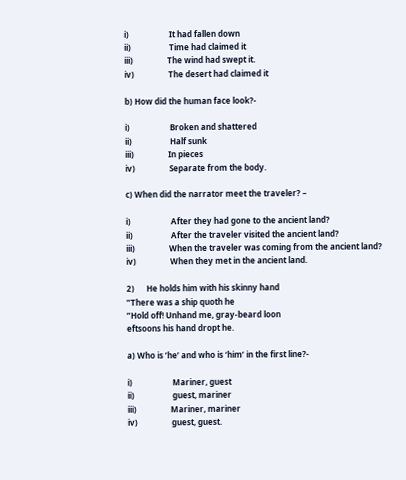i)                    It had fallen down
ii)                   Time had claimed it
iii)                 The wind had swept it.
iv)                 The desert had claimed it

b) How did the human face look?-

i)                    Broken and shattered
ii)                   Half sunk
iii)                 In pieces
iv)                 Separate from the body.

c) When did the narrator meet the traveler? –

i)                    After they had gone to the ancient land?
ii)                   After the traveler visited the ancient land?
iii)                 When the traveler was coming from the ancient land?
iv)                 When they met in the ancient land.

2)      He holds him with his skinny hand
”There was a ship quoth he
”Hold off! Unhand me, gray-beard loon
eftsoons his hand dropt he.

a) Who is ’he’ and who is ‘him’ in the first line?-

i)                    Mariner, guest
ii)                   guest, mariner
iii)                 Mariner, mariner
iv)                 guest, guest.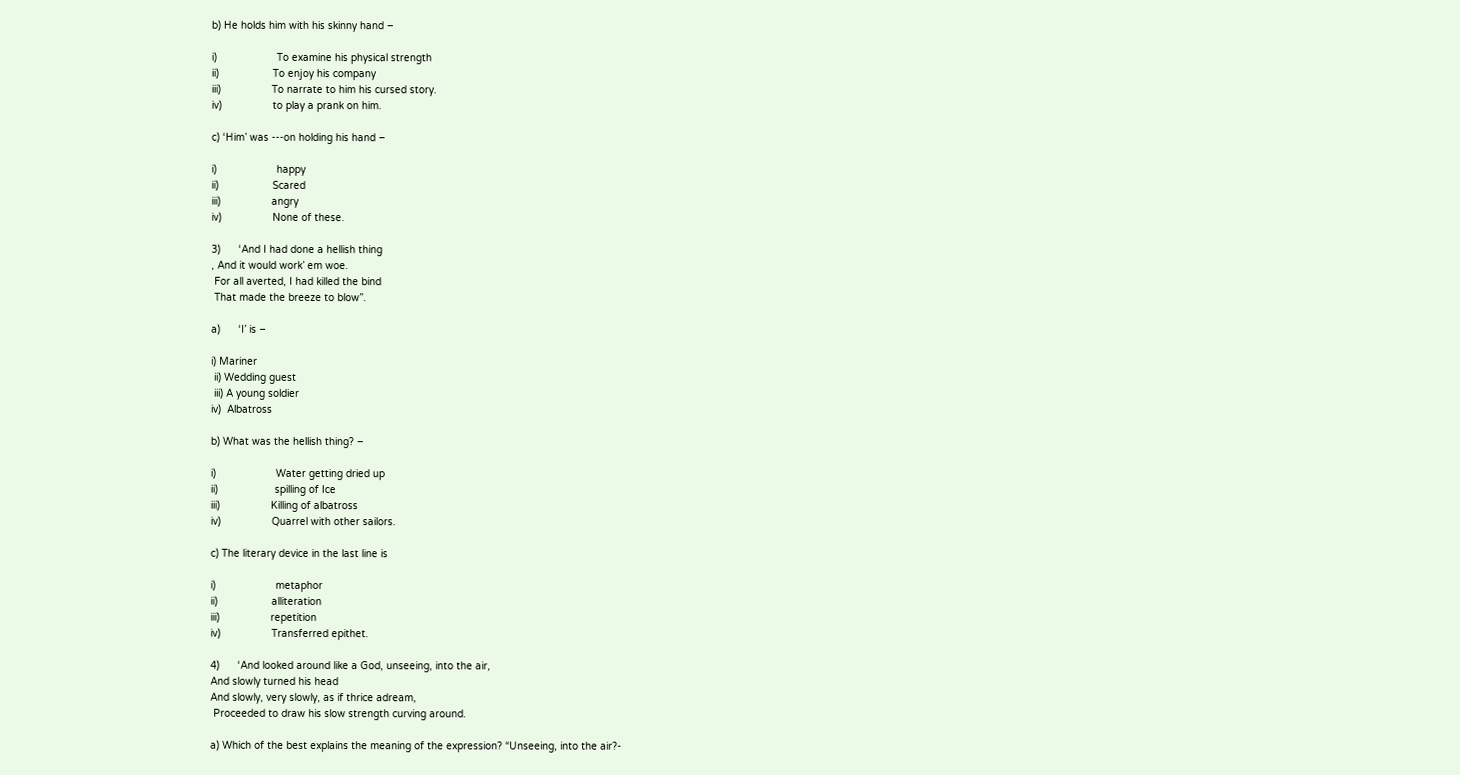b) He holds him with his skinny hand –

i)                    To examine his physical strength
ii)                  To enjoy his company
iii)                 To narrate to him his cursed story.
iv)                 to play a prank on him.

c) ‘Him’ was ---on holding his hand –

i)                    happy
ii)                  Scared
iii)                 angry
iv)                 None of these.

3)      ‘And I had done a hellish thing
, And it would work’ em woe.
 For all averted, I had killed the bind
 That made the breeze to blow”.

a)      ‘I’ is –

i) Mariner
 ii) Wedding guest
 iii) A young soldier
iv)  Albatross

b) What was the hellish thing? –

i)                    Water getting dried up
ii)                   spilling of Ice
iii)                 Killing of albatross
iv)                 Quarrel with other sailors.

c) The literary device in the last line is

i)                    metaphor
ii)                  alliteration
iii)                 repetition
iv)                 Transferred epithet.

4)      ‘And looked around like a God, unseeing, into the air,
And slowly turned his head
And slowly, very slowly, as if thrice adream,
 Proceeded to draw his slow strength curving around.

a) Which of the best explains the meaning of the expression? “Unseeing, into the air?-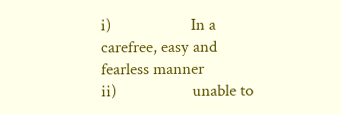i)                    In a carefree, easy and fearless manner
ii)                   unable to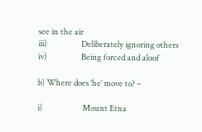see in the air
iii)                 Deliberately ignoring others
iv)                 Being forced and aloof

b) Where does ‘he’ move to? –

i)                    Mount Etna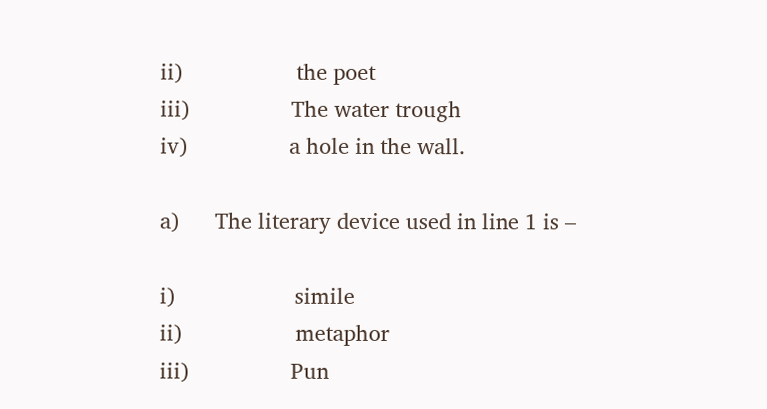ii)                   the poet
iii)                 The water trough
iv)                 a hole in the wall.

a)      The literary device used in line 1 is –

i)                    simile
ii)                   metaphor
iii)                 Pun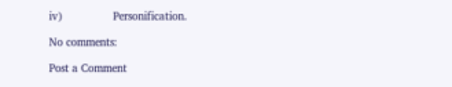iv)                 Personification.

No comments:

Post a Comment